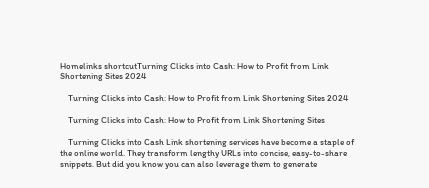Homelinks shortcutTurning Clicks into Cash: How to Profit from Link Shortening Sites 2024

    Turning Clicks into Cash: How to Profit from Link Shortening Sites 2024

    Turning Clicks into Cash: How to Profit from Link Shortening Sites

    Turning Clicks into Cash Link shortening services have become a staple of the online world. They transform lengthy URLs into concise, easy-to-share snippets. But did you know you can also leverage them to generate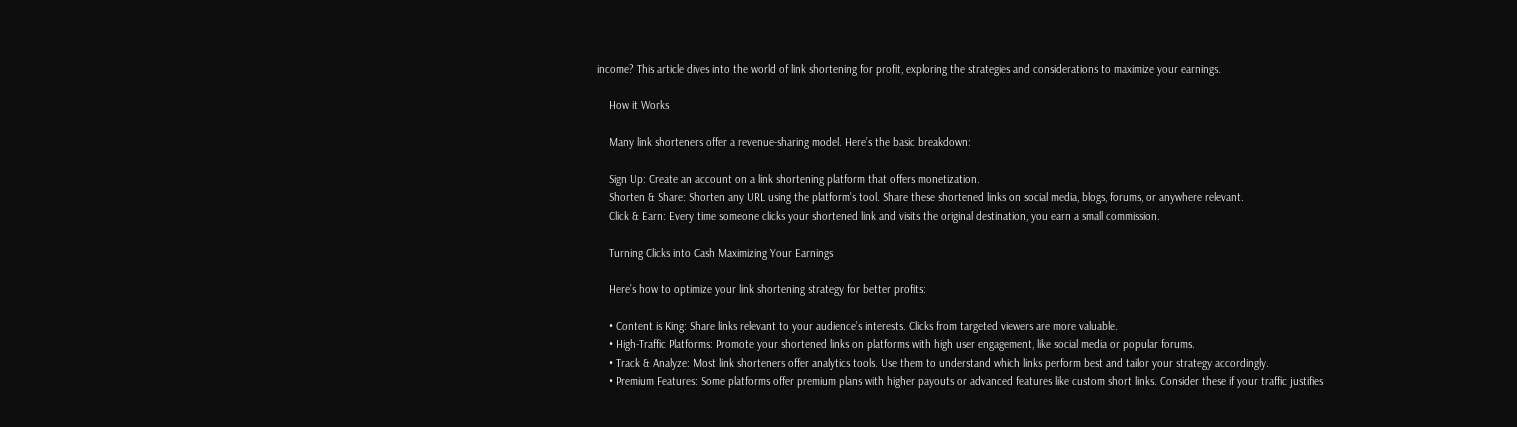income? This article dives into the world of link shortening for profit, exploring the strategies and considerations to maximize your earnings.

    How it Works

    Many link shorteners offer a revenue-sharing model. Here’s the basic breakdown:

    Sign Up: Create an account on a link shortening platform that offers monetization.
    Shorten & Share: Shorten any URL using the platform’s tool. Share these shortened links on social media, blogs, forums, or anywhere relevant.
    Click & Earn: Every time someone clicks your shortened link and visits the original destination, you earn a small commission.

    Turning Clicks into Cash Maximizing Your Earnings

    Here’s how to optimize your link shortening strategy for better profits:

    • Content is King: Share links relevant to your audience’s interests. Clicks from targeted viewers are more valuable.
    • High-Traffic Platforms: Promote your shortened links on platforms with high user engagement, like social media or popular forums.
    • Track & Analyze: Most link shorteners offer analytics tools. Use them to understand which links perform best and tailor your strategy accordingly.
    • Premium Features: Some platforms offer premium plans with higher payouts or advanced features like custom short links. Consider these if your traffic justifies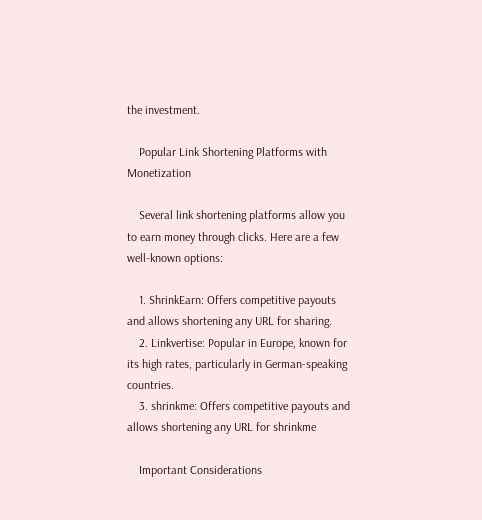the investment.

    Popular Link Shortening Platforms with Monetization

    Several link shortening platforms allow you to earn money through clicks. Here are a few well-known options:

    1. ShrinkEarn: Offers competitive payouts and allows shortening any URL for sharing.
    2. Linkvertise: Popular in Europe, known for its high rates, particularly in German-speaking countries.
    3. shrinkme: Offers competitive payouts and allows shortening any URL for shrinkme

    Important Considerations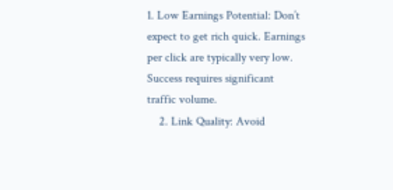1. Low Earnings Potential: Don’t expect to get rich quick. Earnings per click are typically very low. Success requires significant traffic volume.
    2. Link Quality: Avoid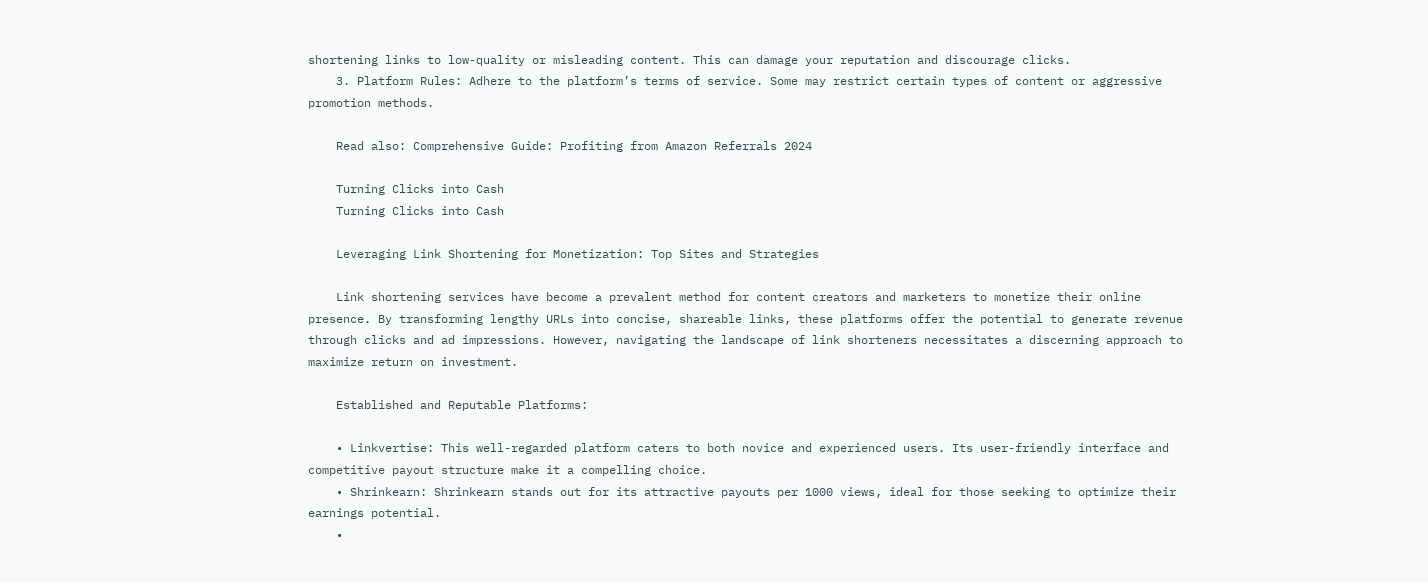shortening links to low-quality or misleading content. This can damage your reputation and discourage clicks.
    3. Platform Rules: Adhere to the platform’s terms of service. Some may restrict certain types of content or aggressive promotion methods.

    Read also: Comprehensive Guide: Profiting from Amazon Referrals 2024

    Turning Clicks into Cash
    Turning Clicks into Cash

    Leveraging Link Shortening for Monetization: Top Sites and Strategies

    Link shortening services have become a prevalent method for content creators and marketers to monetize their online presence. By transforming lengthy URLs into concise, shareable links, these platforms offer the potential to generate revenue through clicks and ad impressions. However, navigating the landscape of link shorteners necessitates a discerning approach to maximize return on investment.

    Established and Reputable Platforms:

    • Linkvertise: This well-regarded platform caters to both novice and experienced users. Its user-friendly interface and competitive payout structure make it a compelling choice.
    • Shrinkearn: Shrinkearn stands out for its attractive payouts per 1000 views, ideal for those seeking to optimize their earnings potential.
    •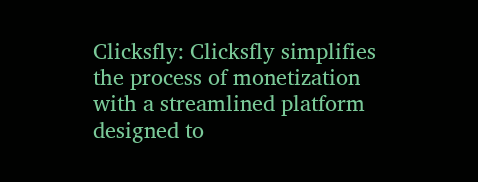Clicksfly: Clicksfly simplifies the process of monetization with a streamlined platform designed to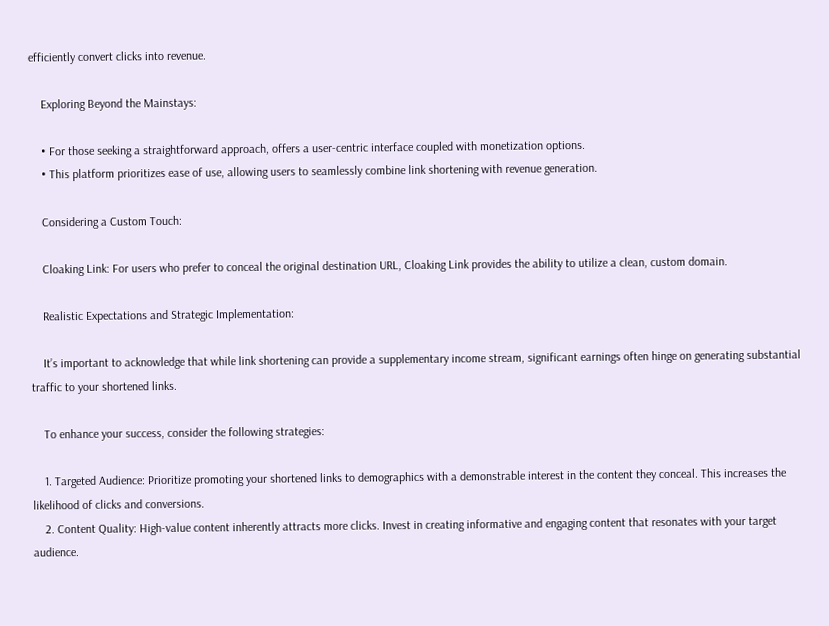efficiently convert clicks into revenue.

    Exploring Beyond the Mainstays:

    • For those seeking a straightforward approach, offers a user-centric interface coupled with monetization options.
    • This platform prioritizes ease of use, allowing users to seamlessly combine link shortening with revenue generation.

    Considering a Custom Touch:

    Cloaking Link: For users who prefer to conceal the original destination URL, Cloaking Link provides the ability to utilize a clean, custom domain.

    Realistic Expectations and Strategic Implementation:

    It’s important to acknowledge that while link shortening can provide a supplementary income stream, significant earnings often hinge on generating substantial traffic to your shortened links.

    To enhance your success, consider the following strategies:

    1. Targeted Audience: Prioritize promoting your shortened links to demographics with a demonstrable interest in the content they conceal. This increases the likelihood of clicks and conversions.
    2. Content Quality: High-value content inherently attracts more clicks. Invest in creating informative and engaging content that resonates with your target audience.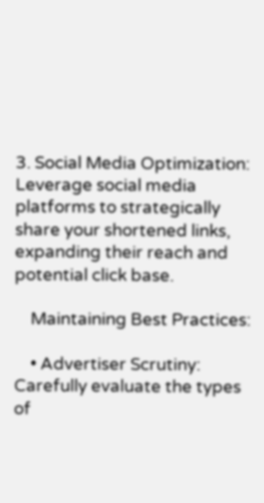3. Social Media Optimization: Leverage social media platforms to strategically share your shortened links, expanding their reach and potential click base.

    Maintaining Best Practices:

    • Advertiser Scrutiny: Carefully evaluate the types of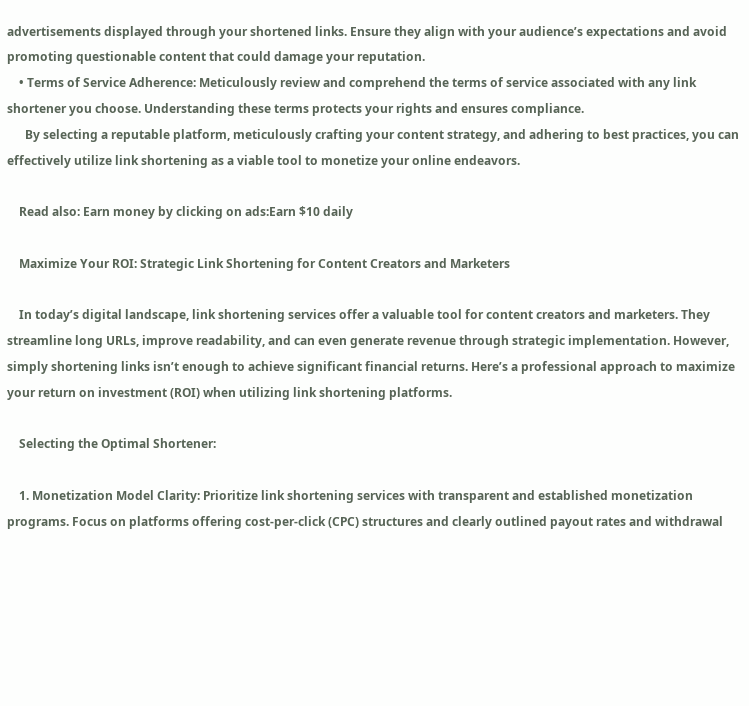advertisements displayed through your shortened links. Ensure they align with your audience’s expectations and avoid promoting questionable content that could damage your reputation.
    • Terms of Service Adherence: Meticulously review and comprehend the terms of service associated with any link shortener you choose. Understanding these terms protects your rights and ensures compliance.
      By selecting a reputable platform, meticulously crafting your content strategy, and adhering to best practices, you can effectively utilize link shortening as a viable tool to monetize your online endeavors.

    Read also: Earn money by clicking on ads:Earn $10 daily

    Maximize Your ROI: Strategic Link Shortening for Content Creators and Marketers

    In today’s digital landscape, link shortening services offer a valuable tool for content creators and marketers. They streamline long URLs, improve readability, and can even generate revenue through strategic implementation. However, simply shortening links isn’t enough to achieve significant financial returns. Here’s a professional approach to maximize your return on investment (ROI) when utilizing link shortening platforms.

    Selecting the Optimal Shortener:

    1. Monetization Model Clarity: Prioritize link shortening services with transparent and established monetization programs. Focus on platforms offering cost-per-click (CPC) structures and clearly outlined payout rates and withdrawal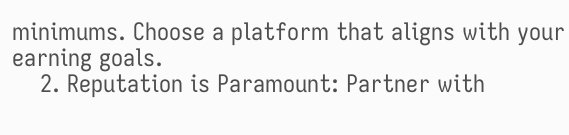minimums. Choose a platform that aligns with your earning goals.
    2. Reputation is Paramount: Partner with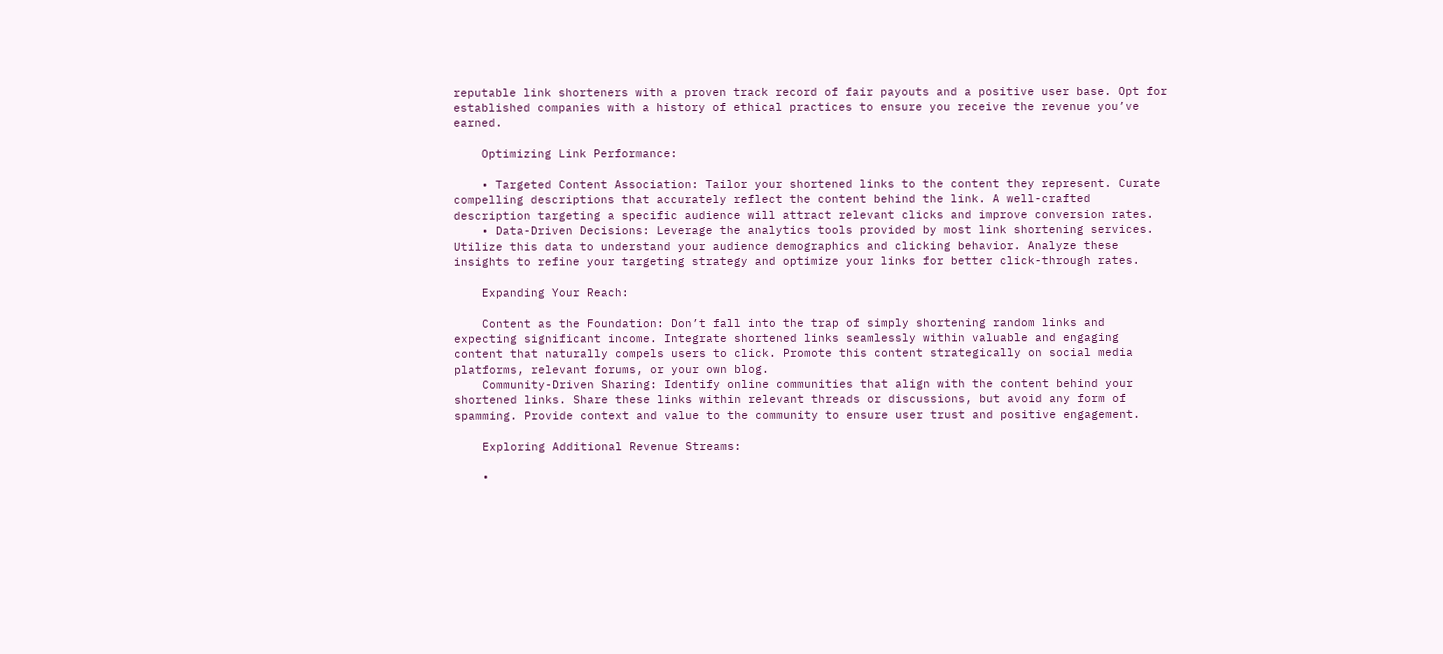reputable link shorteners with a proven track record of fair payouts and a positive user base. Opt for established companies with a history of ethical practices to ensure you receive the revenue you’ve earned.

    Optimizing Link Performance:

    • Targeted Content Association: Tailor your shortened links to the content they represent. Curate compelling descriptions that accurately reflect the content behind the link. A well-crafted description targeting a specific audience will attract relevant clicks and improve conversion rates.
    • Data-Driven Decisions: Leverage the analytics tools provided by most link shortening services. Utilize this data to understand your audience demographics and clicking behavior. Analyze these insights to refine your targeting strategy and optimize your links for better click-through rates.

    Expanding Your Reach:

    Content as the Foundation: Don’t fall into the trap of simply shortening random links and expecting significant income. Integrate shortened links seamlessly within valuable and engaging content that naturally compels users to click. Promote this content strategically on social media platforms, relevant forums, or your own blog.
    Community-Driven Sharing: Identify online communities that align with the content behind your shortened links. Share these links within relevant threads or discussions, but avoid any form of spamming. Provide context and value to the community to ensure user trust and positive engagement.

    Exploring Additional Revenue Streams:

    •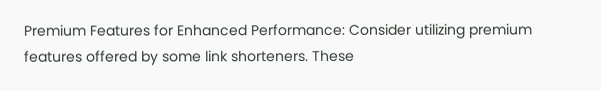Premium Features for Enhanced Performance: Consider utilizing premium features offered by some link shorteners. These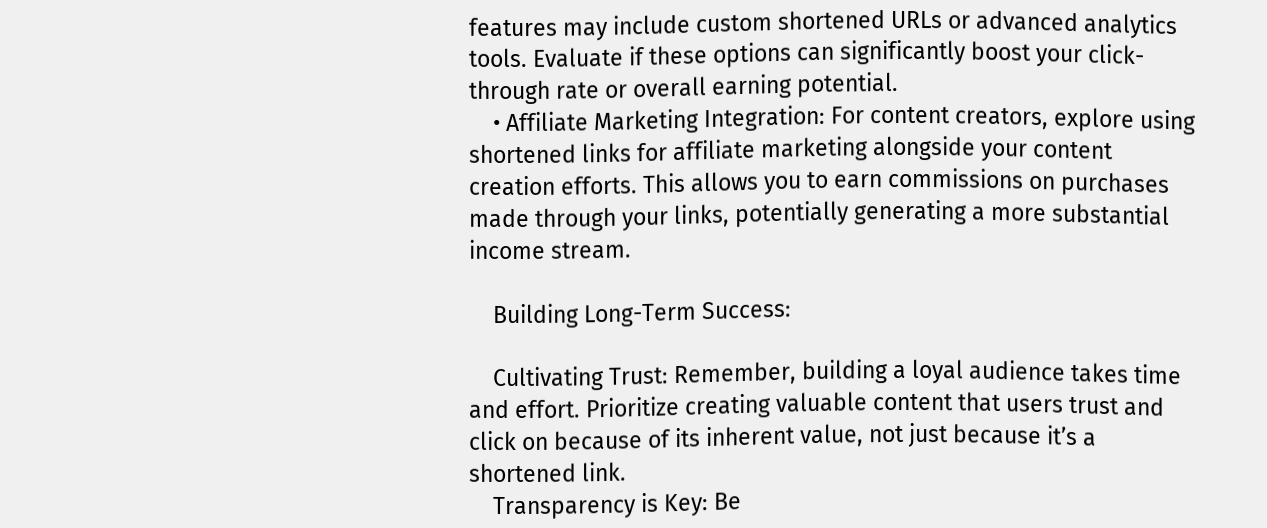features may include custom shortened URLs or advanced analytics tools. Evaluate if these options can significantly boost your click-through rate or overall earning potential.
    • Affiliate Marketing Integration: For content creators, explore using shortened links for affiliate marketing alongside your content creation efforts. This allows you to earn commissions on purchases made through your links, potentially generating a more substantial income stream.

    Building Long-Term Success:

    Cultivating Trust: Remember, building a loyal audience takes time and effort. Prioritize creating valuable content that users trust and click on because of its inherent value, not just because it’s a shortened link.
    Transparency is Key: Be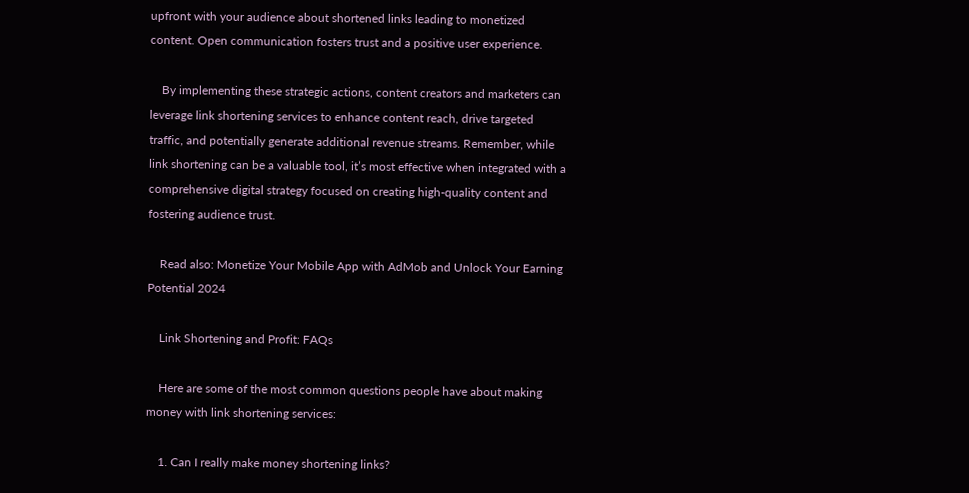upfront with your audience about shortened links leading to monetized content. Open communication fosters trust and a positive user experience.

    By implementing these strategic actions, content creators and marketers can leverage link shortening services to enhance content reach, drive targeted traffic, and potentially generate additional revenue streams. Remember, while link shortening can be a valuable tool, it’s most effective when integrated with a comprehensive digital strategy focused on creating high-quality content and fostering audience trust.

    Read also: Monetize Your Mobile App with AdMob and Unlock Your Earning Potential 2024

    Link Shortening and Profit: FAQs

    Here are some of the most common questions people have about making money with link shortening services:

    1. Can I really make money shortening links?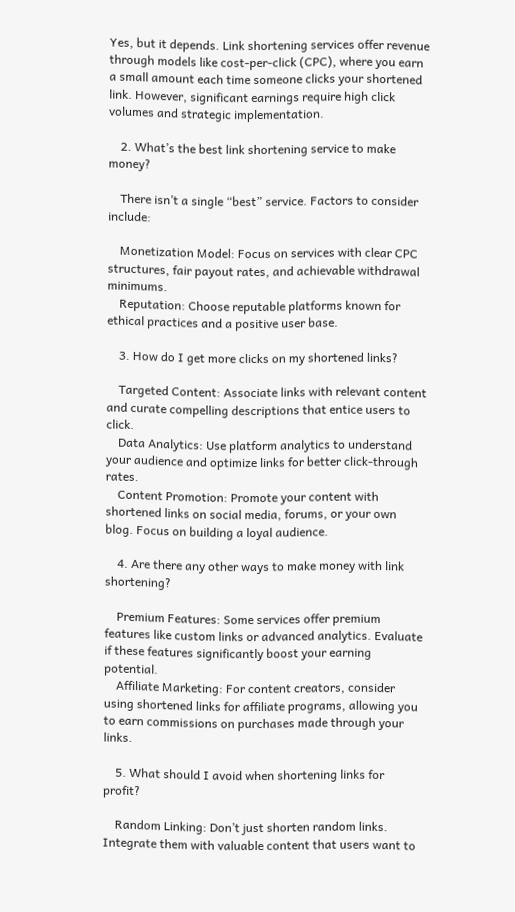Yes, but it depends. Link shortening services offer revenue through models like cost-per-click (CPC), where you earn a small amount each time someone clicks your shortened link. However, significant earnings require high click volumes and strategic implementation.

    2. What’s the best link shortening service to make money?

    There isn’t a single “best” service. Factors to consider include:

    Monetization Model: Focus on services with clear CPC structures, fair payout rates, and achievable withdrawal minimums.
    Reputation: Choose reputable platforms known for ethical practices and a positive user base.

    3. How do I get more clicks on my shortened links?

    Targeted Content: Associate links with relevant content and curate compelling descriptions that entice users to click.
    Data Analytics: Use platform analytics to understand your audience and optimize links for better click-through rates.
    Content Promotion: Promote your content with shortened links on social media, forums, or your own blog. Focus on building a loyal audience.

    4. Are there any other ways to make money with link shortening?

    Premium Features: Some services offer premium features like custom links or advanced analytics. Evaluate if these features significantly boost your earning potential.
    Affiliate Marketing: For content creators, consider using shortened links for affiliate programs, allowing you to earn commissions on purchases made through your links.

    5. What should I avoid when shortening links for profit?

    Random Linking: Don’t just shorten random links. Integrate them with valuable content that users want to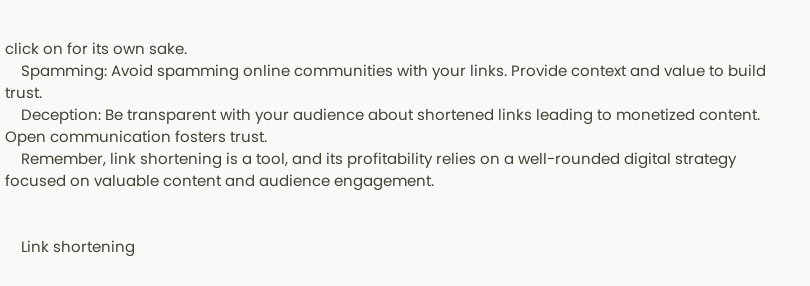click on for its own sake.
    Spamming: Avoid spamming online communities with your links. Provide context and value to build trust.
    Deception: Be transparent with your audience about shortened links leading to monetized content. Open communication fosters trust.
    Remember, link shortening is a tool, and its profitability relies on a well-rounded digital strategy focused on valuable content and audience engagement.


    Link shortening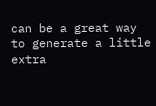can be a great way to generate a little extra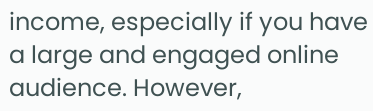income, especially if you have a large and engaged online audience. However,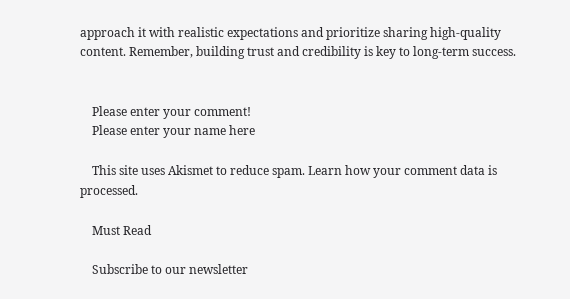approach it with realistic expectations and prioritize sharing high-quality content. Remember, building trust and credibility is key to long-term success.


    Please enter your comment!
    Please enter your name here

    This site uses Akismet to reduce spam. Learn how your comment data is processed.

    Must Read

    Subscribe to our newsletter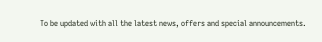To be updated with all the latest news, offers and special announcements.